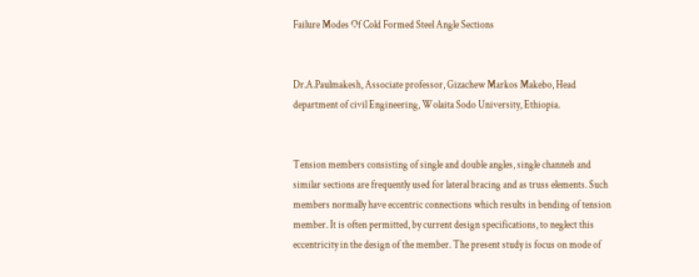Failure Modes Of Cold Formed Steel Angle Sections


Dr.A.Paulmakesh, Associate professor, Gizachew Markos Makebo, Head
department of civil Engineering, Wolaita Sodo University, Ethiopia.


Tension members consisting of single and double angles, single channels and similar sections are frequently used for lateral bracing and as truss elements. Such members normally have eccentric connections which results in bending of tension member. It is often permitted, by current design specifications, to neglect this eccentricity in the design of the member. The present study is focus on mode of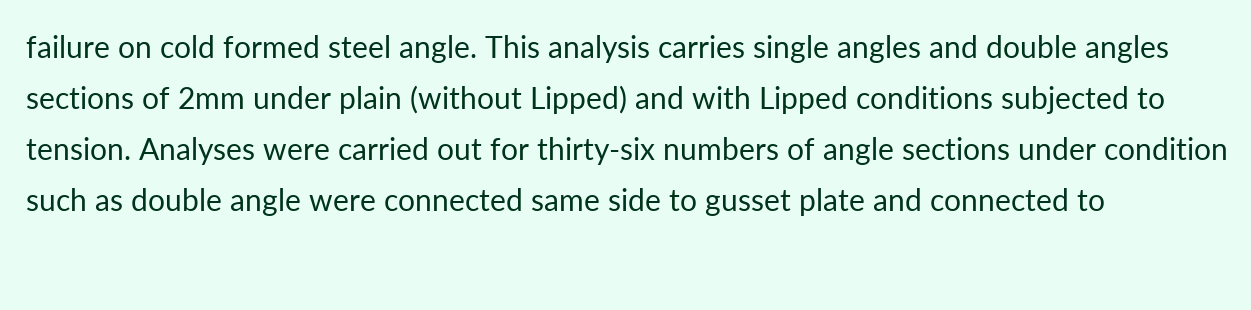failure on cold formed steel angle. This analysis carries single angles and double angles sections of 2mm under plain (without Lipped) and with Lipped conditions subjected to tension. Analyses were carried out for thirty-six numbers of angle sections under condition such as double angle were connected same side to gusset plate and connected to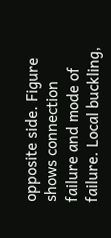opposite side. Figure shows connection failure and mode of failure. Local buckling,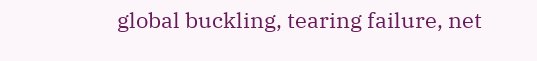global buckling, tearing failure, net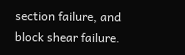section failure, and block shear failure.